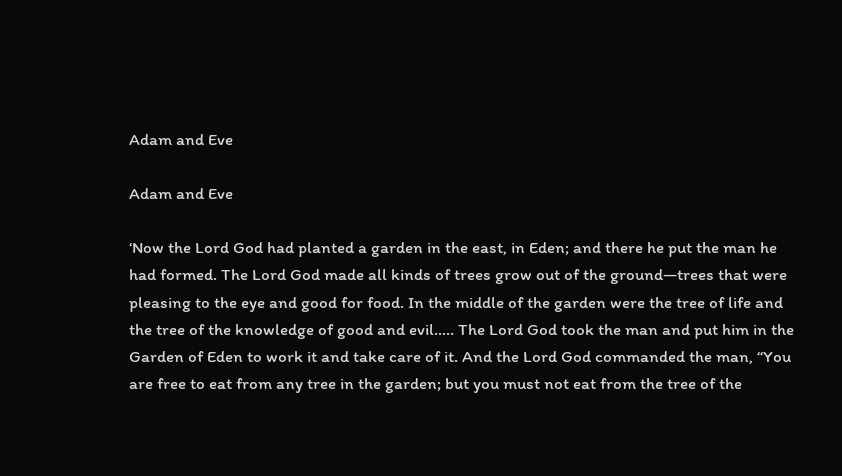Adam and Eve

Adam and Eve

‘Now the Lord God had planted a garden in the east, in Eden; and there he put the man he had formed. The Lord God made all kinds of trees grow out of the ground—trees that were pleasing to the eye and good for food. In the middle of the garden were the tree of life and the tree of the knowledge of good and evil….. The Lord God took the man and put him in the Garden of Eden to work it and take care of it. And the Lord God commanded the man, “You are free to eat from any tree in the garden; but you must not eat from the tree of the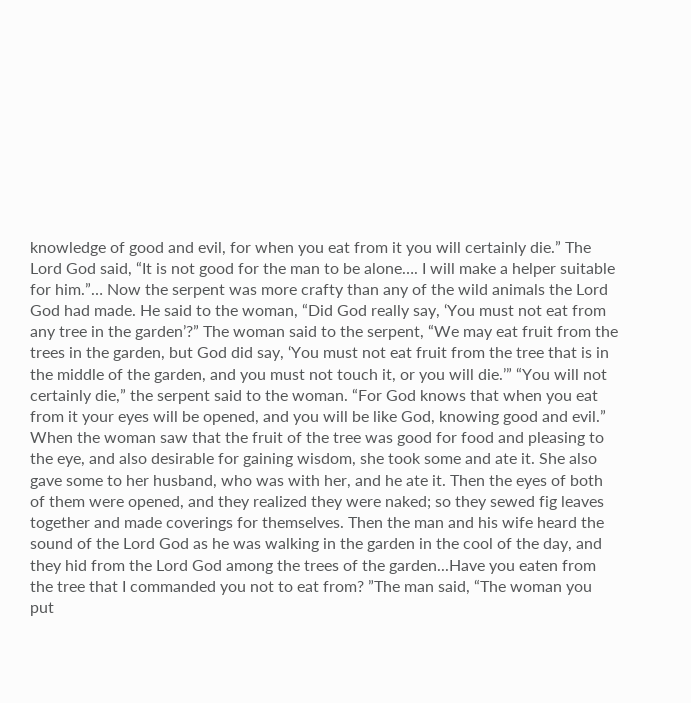knowledge of good and evil, for when you eat from it you will certainly die.” The Lord God said, “It is not good for the man to be alone…. I will make a helper suitable for him.”… Now the serpent was more crafty than any of the wild animals the Lord God had made. He said to the woman, “Did God really say, ‘You must not eat from any tree in the garden’?” The woman said to the serpent, “We may eat fruit from the trees in the garden, but God did say, ‘You must not eat fruit from the tree that is in the middle of the garden, and you must not touch it, or you will die.’” “You will not certainly die,” the serpent said to the woman. “For God knows that when you eat from it your eyes will be opened, and you will be like God, knowing good and evil.” When the woman saw that the fruit of the tree was good for food and pleasing to the eye, and also desirable for gaining wisdom, she took some and ate it. She also gave some to her husband, who was with her, and he ate it. Then the eyes of both of them were opened, and they realized they were naked; so they sewed fig leaves together and made coverings for themselves. Then the man and his wife heard the sound of the Lord God as he was walking in the garden in the cool of the day, and they hid from the Lord God among the trees of the garden...Have you eaten from the tree that I commanded you not to eat from? ”The man said, “The woman you put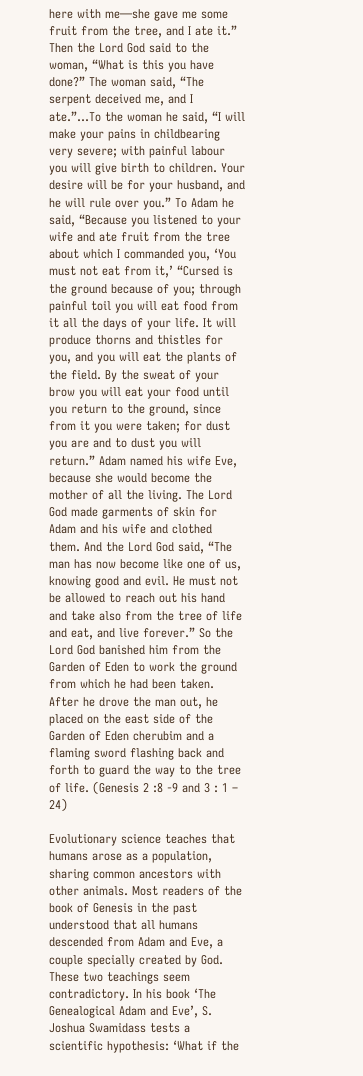here with me—she gave me some fruit from the tree, and I ate it.” Then the Lord God said to the woman, “What is this you have done?” The woman said, “The serpent deceived me, and I ate.”...To the woman he said, “I will make your pains in childbearing very severe; with painful labour you will give birth to children. Your desire will be for your husband, and he will rule over you.” To Adam he said, “Because you listened to your wife and ate fruit from the tree about which I commanded you, ‘You must not eat from it,’ “Cursed is the ground because of you; through painful toil you will eat food from it all the days of your life. It will produce thorns and thistles for you, and you will eat the plants of the field. By the sweat of your brow you will eat your food until you return to the ground, since from it you were taken; for dust you are and to dust you will return.” Adam named his wife Eve, because she would become the mother of all the living. The Lord God made garments of skin for Adam and his wife and clothed them. And the Lord God said, “The man has now become like one of us, knowing good and evil. He must not be allowed to reach out his hand and take also from the tree of life and eat, and live forever.” So the Lord God banished him from the Garden of Eden to work the ground from which he had been taken. After he drove the man out, he placed on the east side of the Garden of Eden cherubim and a flaming sword flashing back and forth to guard the way to the tree of life. (Genesis 2 :8 -9 and 3 : 1 – 24)

Evolutionary science teaches that humans arose as a population, sharing common ancestors with other animals. Most readers of the book of Genesis in the past understood that all humans descended from Adam and Eve, a couple specially created by God. These two teachings seem contradictory. In his book ‘The Genealogical Adam and Eve’, S. Joshua Swamidass tests a scientific hypothesis: ‘What if the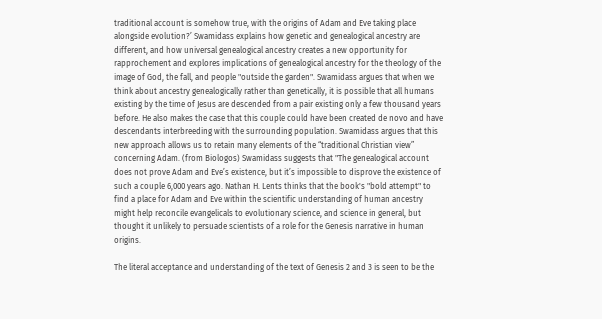traditional account is somehow true, with the origins of Adam and Eve taking place alongside evolution?’ Swamidass explains how genetic and genealogical ancestry are different, and how universal genealogical ancestry creates a new opportunity for rapprochement and explores implications of genealogical ancestry for the theology of the image of God, the fall, and people "outside the garden". Swamidass argues that when we think about ancestry genealogically rather than genetically, it is possible that all humans existing by the time of Jesus are descended from a pair existing only a few thousand years before. He also makes the case that this couple could have been created de novo and have descendants interbreeding with the surrounding population. Swamidass argues that this new approach allows us to retain many elements of the “traditional Christian view” concerning Adam. (from Biologos) Swamidass suggests that "The genealogical account does not prove Adam and Eve’s existence, but it’s impossible to disprove the existence of such a couple 6,000 years ago. Nathan H. Lents thinks that the book's "bold attempt" to find a place for Adam and Eve within the scientific understanding of human ancestry might help reconcile evangelicals to evolutionary science, and science in general, but thought it unlikely to persuade scientists of a role for the Genesis narrative in human origins.

The literal acceptance and understanding of the text of Genesis 2 and 3 is seen to be the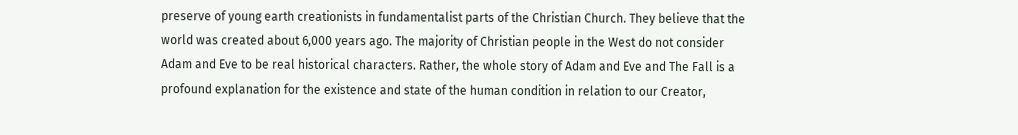preserve of young earth creationists in fundamentalist parts of the Christian Church. They believe that the world was created about 6,000 years ago. The majority of Christian people in the West do not consider Adam and Eve to be real historical characters. Rather, the whole story of Adam and Eve and The Fall is a profound explanation for the existence and state of the human condition in relation to our Creator,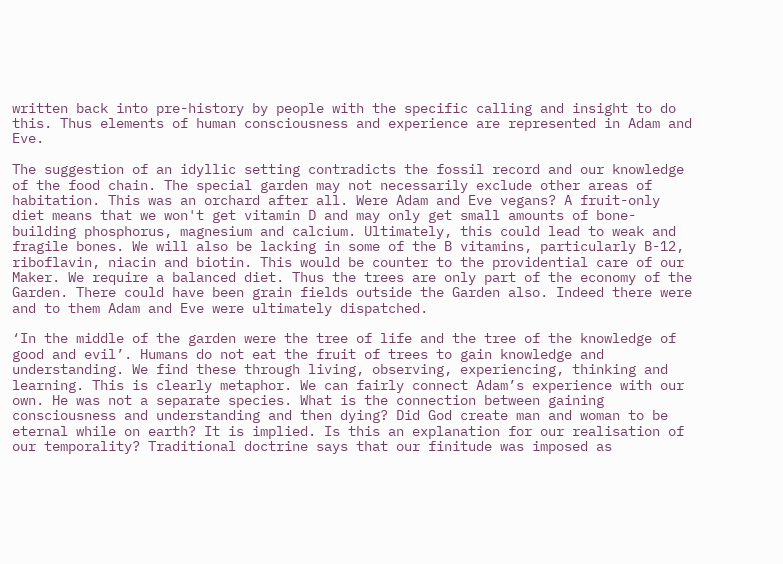written back into pre-history by people with the specific calling and insight to do this. Thus elements of human consciousness and experience are represented in Adam and Eve.

The suggestion of an idyllic setting contradicts the fossil record and our knowledge of the food chain. The special garden may not necessarily exclude other areas of habitation. This was an orchard after all. Were Adam and Eve vegans? A fruit-only diet means that we won't get vitamin D and may only get small amounts of bone-building phosphorus, magnesium and calcium. Ultimately, this could lead to weak and fragile bones. We will also be lacking in some of the B vitamins, particularly B-12, riboflavin, niacin and biotin. This would be counter to the providential care of our Maker. We require a balanced diet. Thus the trees are only part of the economy of the Garden. There could have been grain fields outside the Garden also. Indeed there were and to them Adam and Eve were ultimately dispatched.

‘In the middle of the garden were the tree of life and the tree of the knowledge of good and evil’. Humans do not eat the fruit of trees to gain knowledge and understanding. We find these through living, observing, experiencing, thinking and learning. This is clearly metaphor. We can fairly connect Adam’s experience with our own. He was not a separate species. What is the connection between gaining consciousness and understanding and then dying? Did God create man and woman to be eternal while on earth? It is implied. Is this an explanation for our realisation of our temporality? Traditional doctrine says that our finitude was imposed as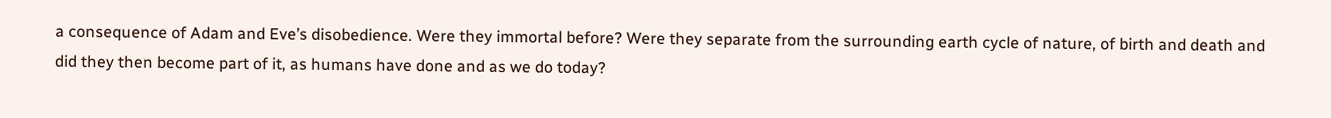a consequence of Adam and Eve’s disobedience. Were they immortal before? Were they separate from the surrounding earth cycle of nature, of birth and death and did they then become part of it, as humans have done and as we do today?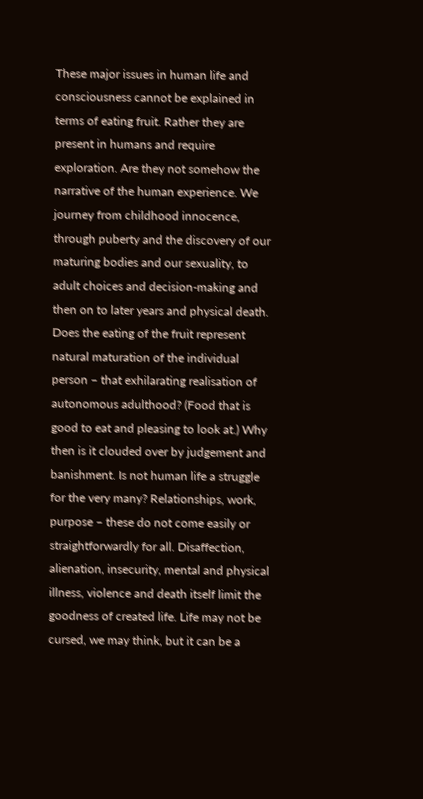These major issues in human life and consciousness cannot be explained in terms of eating fruit. Rather they are present in humans and require exploration. Are they not somehow the narrative of the human experience. We journey from childhood innocence, through puberty and the discovery of our maturing bodies and our sexuality, to adult choices and decision-making and then on to later years and physical death. Does the eating of the fruit represent natural maturation of the individual person – that exhilarating realisation of autonomous adulthood? (Food that is good to eat and pleasing to look at.) Why then is it clouded over by judgement and banishment. Is not human life a struggle for the very many? Relationships, work, purpose – these do not come easily or straightforwardly for all. Disaffection, alienation, insecurity, mental and physical illness, violence and death itself limit the goodness of created life. Life may not be cursed, we may think, but it can be a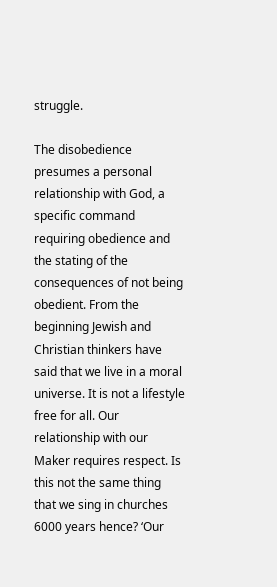struggle.

The disobedience presumes a personal relationship with God, a specific command requiring obedience and the stating of the consequences of not being obedient. From the beginning Jewish and Christian thinkers have said that we live in a moral universe. It is not a lifestyle free for all. Our relationship with our Maker requires respect. Is this not the same thing that we sing in churches 6000 years hence? ‘Our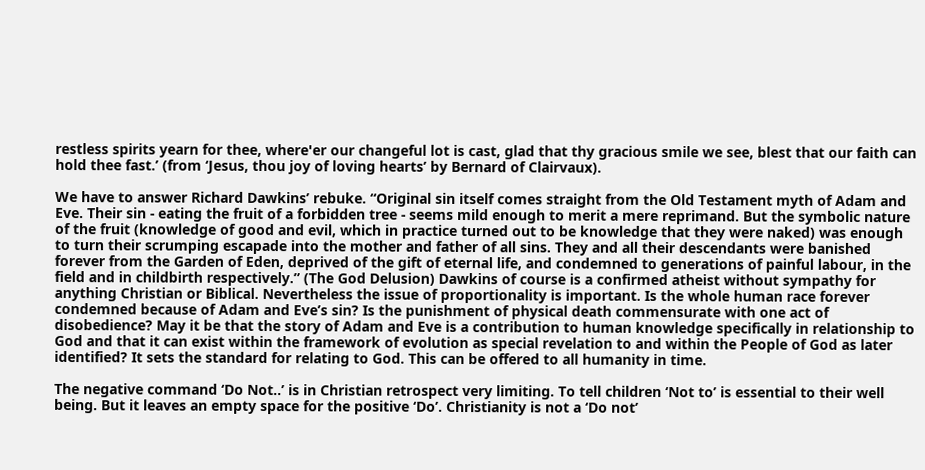restless spirits yearn for thee, where'er our changeful lot is cast, glad that thy gracious smile we see, blest that our faith can hold thee fast.’ (from ‘Jesus, thou joy of loving hearts’ by Bernard of Clairvaux).

We have to answer Richard Dawkins’ rebuke. “Original sin itself comes straight from the Old Testament myth of Adam and Eve. Their sin - eating the fruit of a forbidden tree - seems mild enough to merit a mere reprimand. But the symbolic nature of the fruit (knowledge of good and evil, which in practice turned out to be knowledge that they were naked) was enough to turn their scrumping escapade into the mother and father of all sins. They and all their descendants were banished forever from the Garden of Eden, deprived of the gift of eternal life, and condemned to generations of painful labour, in the field and in childbirth respectively.” (The God Delusion) Dawkins of course is a confirmed atheist without sympathy for anything Christian or Biblical. Nevertheless the issue of proportionality is important. Is the whole human race forever condemned because of Adam and Eve’s sin? Is the punishment of physical death commensurate with one act of disobedience? May it be that the story of Adam and Eve is a contribution to human knowledge specifically in relationship to God and that it can exist within the framework of evolution as special revelation to and within the People of God as later identified? It sets the standard for relating to God. This can be offered to all humanity in time.

The negative command ‘Do Not..’ is in Christian retrospect very limiting. To tell children ‘Not to’ is essential to their well being. But it leaves an empty space for the positive ‘Do’. Christianity is not a ‘Do not’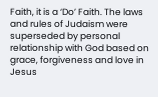Faith, it is a ‘Do’ Faith. The laws and rules of Judaism were superseded by personal relationship with God based on grace, forgiveness and love in Jesus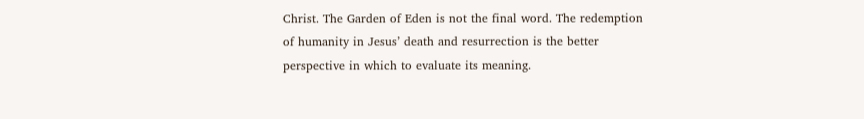Christ. The Garden of Eden is not the final word. The redemption of humanity in Jesus’ death and resurrection is the better perspective in which to evaluate its meaning.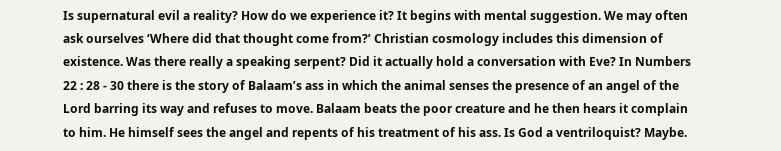Is supernatural evil a reality? How do we experience it? It begins with mental suggestion. We may often ask ourselves ‘Where did that thought come from?’ Christian cosmology includes this dimension of existence. Was there really a speaking serpent? Did it actually hold a conversation with Eve? In Numbers 22 : 28 - 30 there is the story of Balaam’s ass in which the animal senses the presence of an angel of the Lord barring its way and refuses to move. Balaam beats the poor creature and he then hears it complain to him. He himself sees the angel and repents of his treatment of his ass. Is God a ventriloquist? Maybe.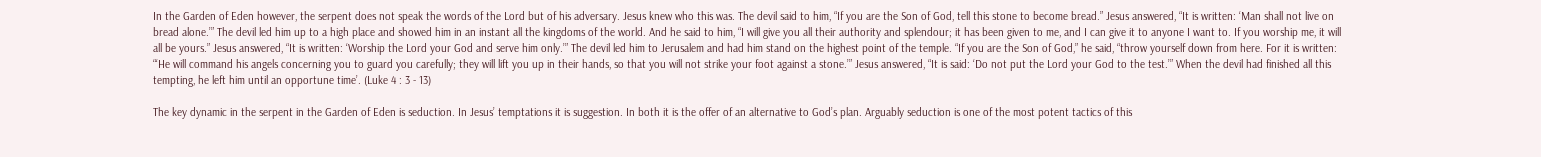In the Garden of Eden however, the serpent does not speak the words of the Lord but of his adversary. Jesus knew who this was. The devil said to him, “If you are the Son of God, tell this stone to become bread.” Jesus answered, “It is written: ‘Man shall not live on bread alone.’” The devil led him up to a high place and showed him in an instant all the kingdoms of the world. And he said to him, “I will give you all their authority and splendour; it has been given to me, and I can give it to anyone I want to. If you worship me, it will all be yours.” Jesus answered, “It is written: ‘Worship the Lord your God and serve him only.’” The devil led him to Jerusalem and had him stand on the highest point of the temple. “If you are the Son of God,” he said, “throw yourself down from here. For it is written: “‘He will command his angels concerning you to guard you carefully; they will lift you up in their hands, so that you will not strike your foot against a stone.’” Jesus answered, “It is said: ‘Do not put the Lord your God to the test.’” When the devil had finished all this tempting, he left him until an opportune time’. (Luke 4 : 3 - 13)

The key dynamic in the serpent in the Garden of Eden is seduction. In Jesus’ temptations it is suggestion. In both it is the offer of an alternative to God’s plan. Arguably seduction is one of the most potent tactics of this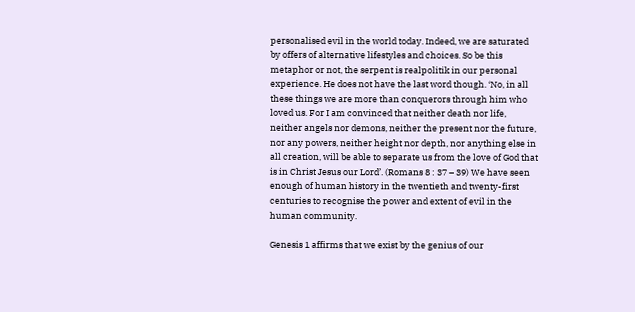personalised evil in the world today. Indeed, we are saturated by offers of alternative lifestyles and choices. So be this metaphor or not, the serpent is realpolitik in our personal experience. He does not have the last word though. ‘No, in all these things we are more than conquerors through him who loved us. For I am convinced that neither death nor life, neither angels nor demons, neither the present nor the future, nor any powers, neither height nor depth, nor anything else in all creation, will be able to separate us from the love of God that is in Christ Jesus our Lord’. (Romans 8 : 37 – 39) We have seen enough of human history in the twentieth and twenty-first centuries to recognise the power and extent of evil in the human community.

Genesis 1 affirms that we exist by the genius of our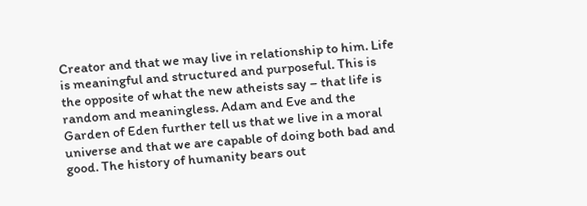Creator and that we may live in relationship to him. Life is meaningful and structured and purposeful. This is the opposite of what the new atheists say – that life is random and meaningless. Adam and Eve and the Garden of Eden further tell us that we live in a moral universe and that we are capable of doing both bad and good. The history of humanity bears out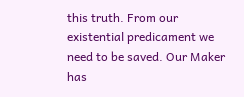this truth. From our existential predicament we need to be saved. Our Maker has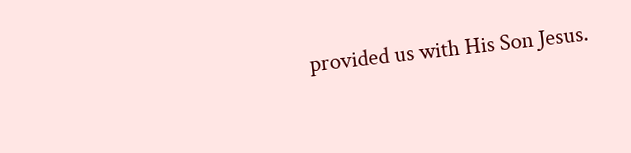provided us with His Son Jesus.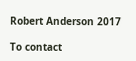Robert Anderson 2017

To contact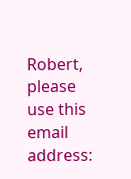Robert, please use this email address: